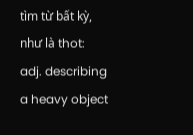tìm từ bất kỳ, như là thot:
adj. describing a heavy object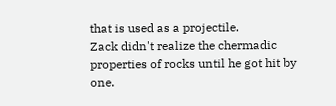that is used as a projectile.
Zack didn't realize the chermadic properties of rocks until he got hit by one.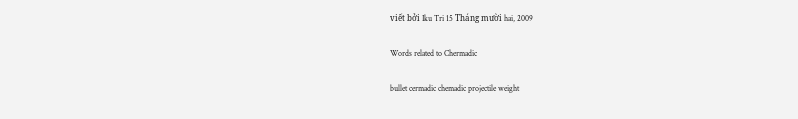viết bởi Iku Tri 15 Tháng mười hai, 2009

Words related to Chermadic

bullet cermadic chemadic projectile weight